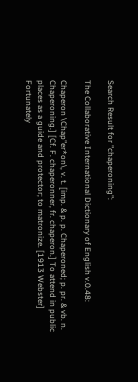Search Result for "chaperoning":

The Collaborative International Dictionary of English v.0.48:

Chaperon \Chap"er*on\, v. t. [imp. & p. p. Chaperoned; p. pr. & vb. n. Chaperoning.] [Cf. F. chaperonner, fr. chaperon.] To attend in public places as a guide and protector; to matronize. [1913 Webster] Fortunately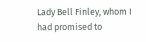Lady Bell Finley, whom I had promised to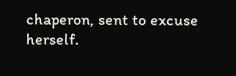chaperon, sent to excuse herself.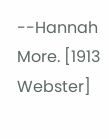--Hannah More. [1913 Webster]